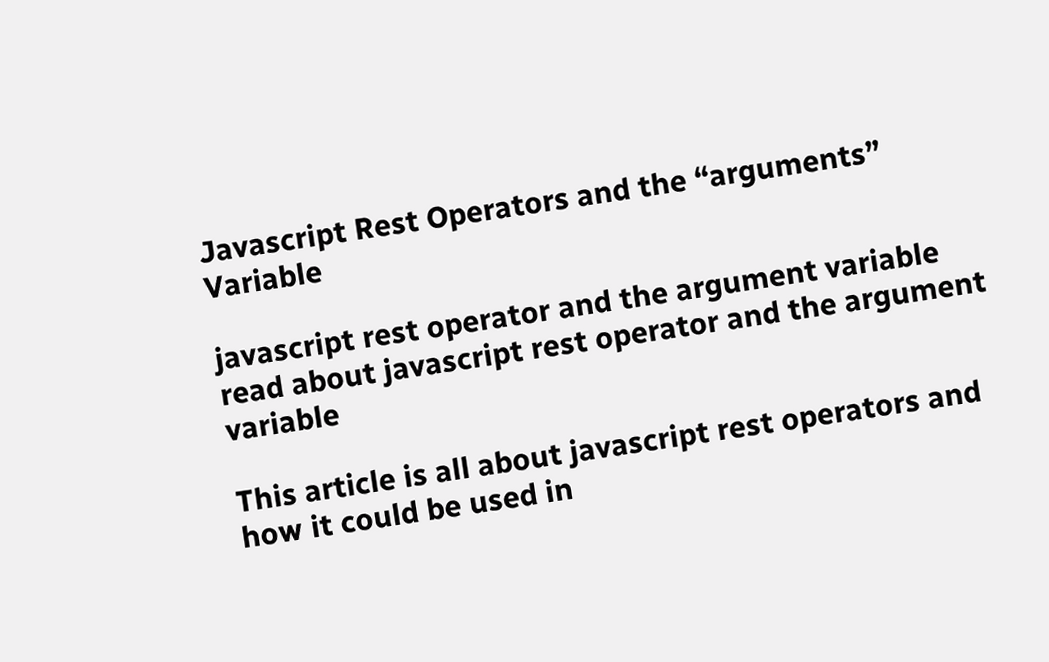Javascript Rest Operators and the “arguments” Variable

javascript rest operator and the argument variable
read about javascript rest operator and the argument variable

This article is all about javascript rest operators and how it could be used in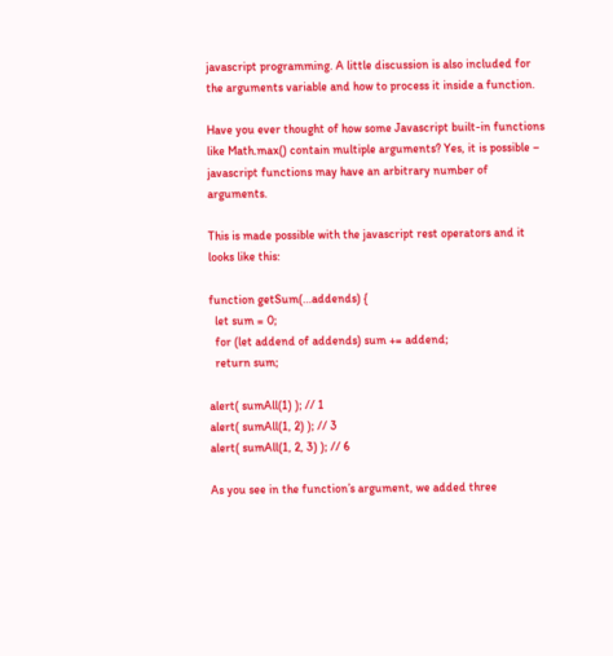javascript programming. A little discussion is also included for the arguments variable and how to process it inside a function.

Have you ever thought of how some Javascript built-in functions like Math.max() contain multiple arguments? Yes, it is possible – javascript functions may have an arbitrary number of arguments.

This is made possible with the javascript rest operators and it looks like this:

function getSum(...addends) {
  let sum = 0;
  for (let addend of addends) sum += addend;
  return sum;

alert( sumAll(1) ); // 1
alert( sumAll(1, 2) ); // 3
alert( sumAll(1, 2, 3) ); // 6

As you see in the function’s argument, we added three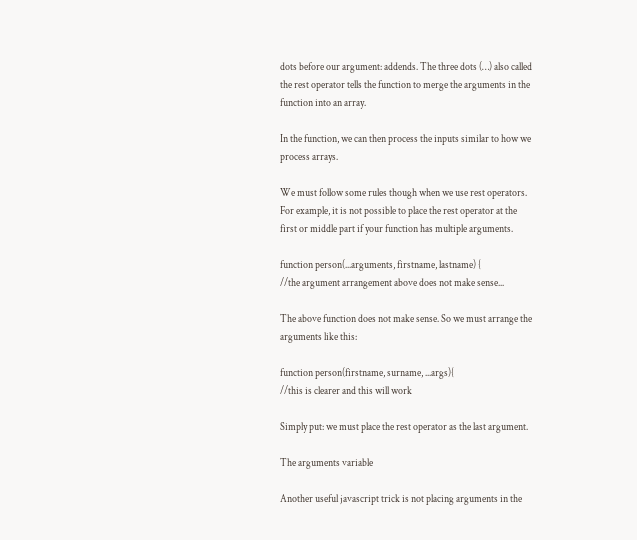dots before our argument: addends. The three dots (…) also called the rest operator tells the function to merge the arguments in the function into an array.

In the function, we can then process the inputs similar to how we process arrays.

We must follow some rules though when we use rest operators. For example, it is not possible to place the rest operator at the first or middle part if your function has multiple arguments.

function person(...arguments, firstname, lastname) {
//the argument arrangement above does not make sense...

The above function does not make sense. So we must arrange the arguments like this:

function person(firstname, surname, ...args){
//this is clearer and this will work

Simply put: we must place the rest operator as the last argument.

The arguments variable

Another useful javascript trick is not placing arguments in the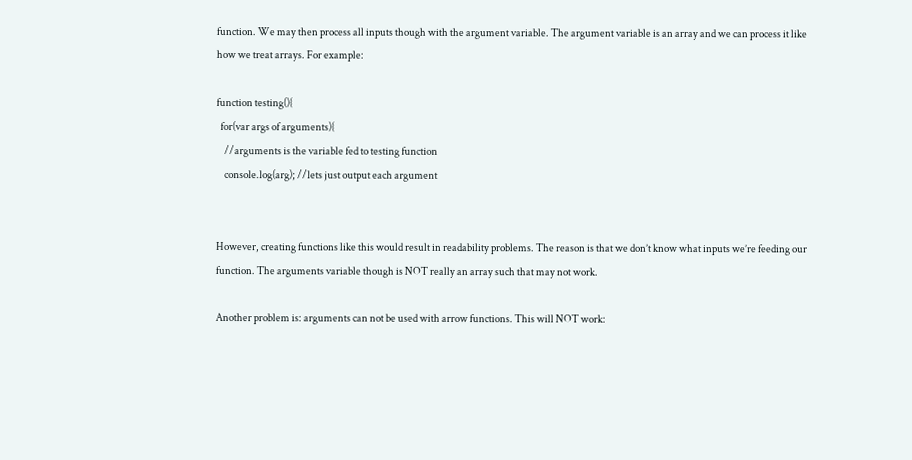function. We may then process all inputs though with the argument variable. The argument variable is an array and we can process it like how we treat arrays. For example:

function testing(){
  for(var args of arguments){
    //arguments is the variable fed to testing function
    console.log(arg); //lets just output each argument


However, creating functions like this would result in readability problems. The reason is that we don’t know what inputs we’re feeding our function. The arguments variable though is NOT really an array such that may not work.

Another problem is: arguments can not be used with arrow functions. This will NOT work: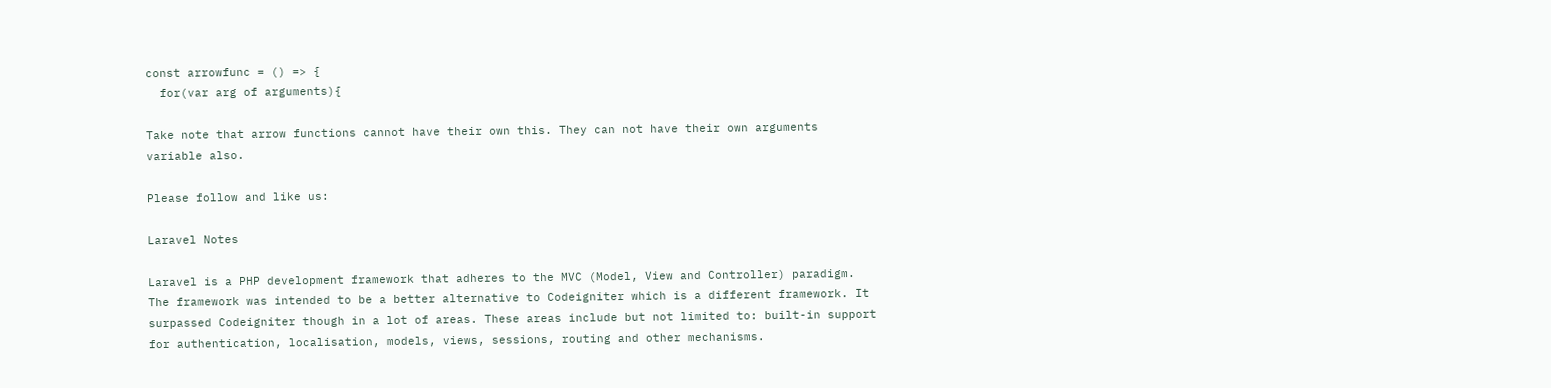const arrowfunc = () => {
  for(var arg of arguments){

Take note that arrow functions cannot have their own this. They can not have their own arguments variable also.

Please follow and like us:

Laravel Notes

Laravel is a PHP development framework that adheres to the MVC (Model, View and Controller) paradigm. The framework was intended to be a better alternative to Codeigniter which is a different framework. It surpassed Codeigniter though in a lot of areas. These areas include but not limited to: built-in support for authentication, localisation, models, views, sessions, routing and other mechanisms.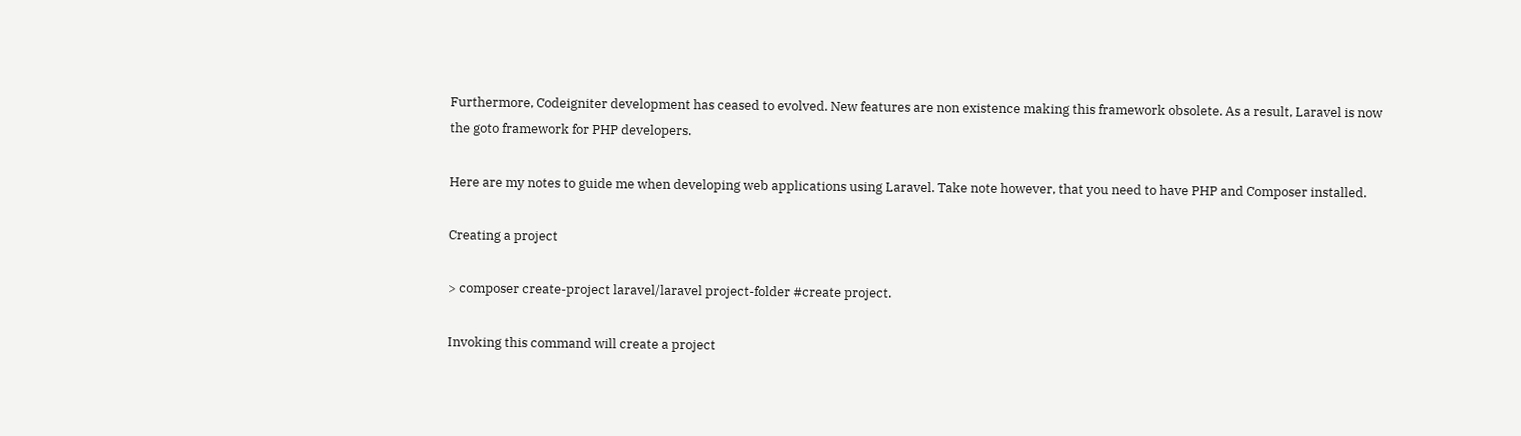Furthermore, Codeigniter development has ceased to evolved. New features are non existence making this framework obsolete. As a result, Laravel is now the goto framework for PHP developers.

Here are my notes to guide me when developing web applications using Laravel. Take note however, that you need to have PHP and Composer installed.

Creating a project

> composer create-project laravel/laravel project-folder #create project.

Invoking this command will create a project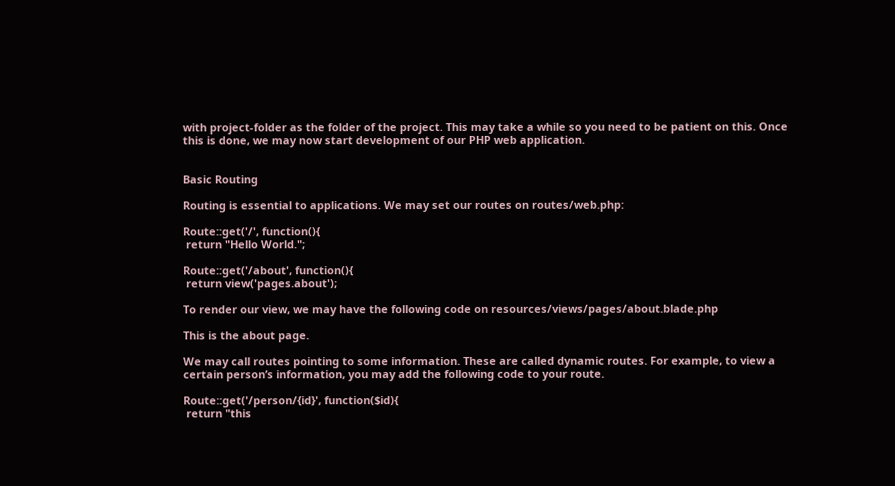with project-folder as the folder of the project. This may take a while so you need to be patient on this. Once this is done, we may now start development of our PHP web application.


Basic Routing

Routing is essential to applications. We may set our routes on routes/web.php:

Route::get('/', function(){
 return "Hello World.";

Route::get('/about', function(){
 return view('pages.about');

To render our view, we may have the following code on resources/views/pages/about.blade.php

This is the about page.

We may call routes pointing to some information. These are called dynamic routes. For example, to view a certain person’s information, you may add the following code to your route.

Route::get('/person/{id}', function($id){
 return "this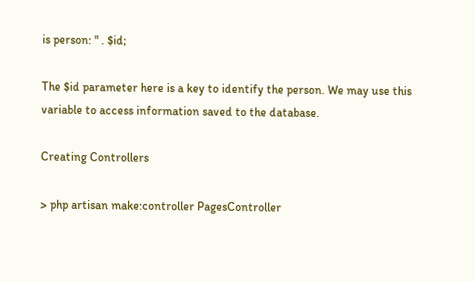is person: " . $id;

The $id parameter here is a key to identify the person. We may use this variable to access information saved to the database.

Creating Controllers

> php artisan make:controller PagesController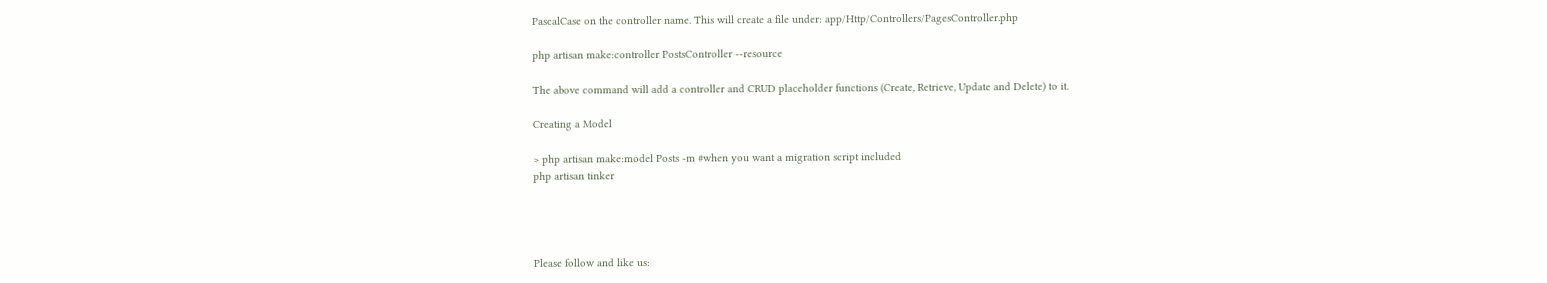PascalCase on the controller name. This will create a file under: app/Http/Controllers/PagesController.php

php artisan make:controller PostsController --resource

The above command will add a controller and CRUD placeholder functions (Create, Retrieve, Update and Delete) to it.

Creating a Model

> php artisan make:model Posts -m #when you want a migration script included
php artisan tinker




Please follow and like us: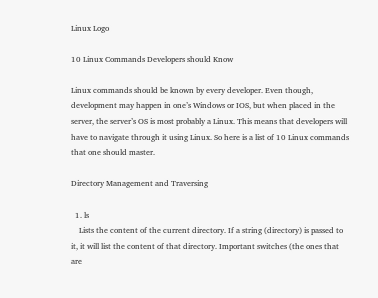Linux Logo

10 Linux Commands Developers should Know

Linux commands should be known by every developer. Even though, development may happen in one’s Windows or IOS, but when placed in the server, the server’s OS is most probably a Linux. This means that developers will have to navigate through it using Linux. So here is a list of 10 Linux commands that one should master.

Directory Management and Traversing

  1. ls
    Lists the content of the current directory. If a string (directory) is passed to it, it will list the content of that directory. Important switches (the ones that are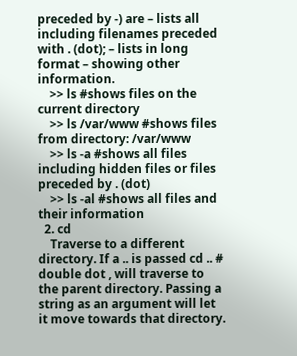preceded by -) are – lists all including filenames preceded with . (dot); – lists in long format – showing other information.
    >> ls #shows files on the current directory
    >> ls /var/www #shows files from directory: /var/www
    >> ls -a #shows all files including hidden files or files preceded by . (dot)
    >> ls -al #shows all files and their information
  2. cd
    Traverse to a different directory. If a .. is passed cd .. # double dot , will traverse to the parent directory. Passing a string as an argument will let it move towards that directory.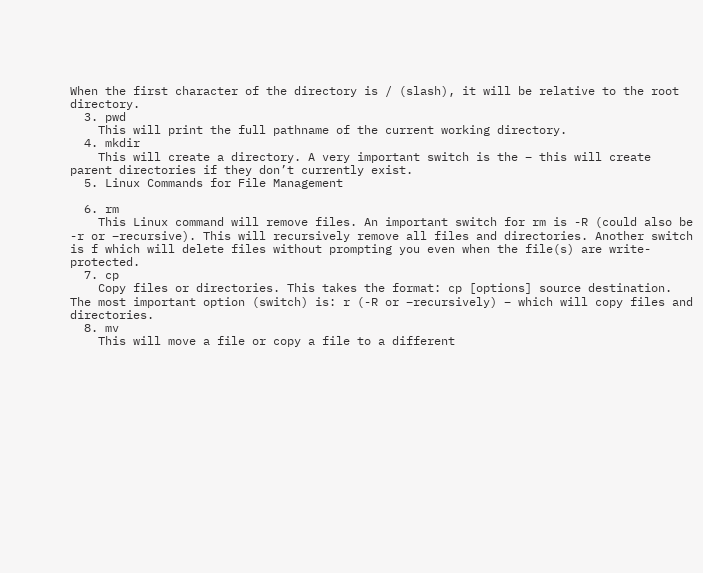When the first character of the directory is / (slash), it will be relative to the root directory.
  3. pwd
    This will print the full pathname of the current working directory.
  4. mkdir
    This will create a directory. A very important switch is the – this will create parent directories if they don’t currently exist.
  5. Linux Commands for File Management

  6. rm
    This Linux command will remove files. An important switch for rm is -R (could also be -r or –recursive). This will recursively remove all files and directories. Another switch is f which will delete files without prompting you even when the file(s) are write-protected.
  7. cp
    Copy files or directories. This takes the format: cp [options] source destination. The most important option (switch) is: r (-R or –recursively) – which will copy files and directories.
  8. mv
    This will move a file or copy a file to a different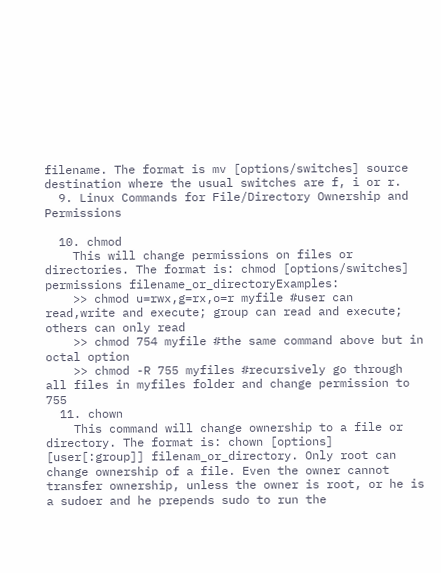filename. The format is mv [options/switches] source destination where the usual switches are f, i or r.
  9. Linux Commands for File/Directory Ownership and Permissions

  10. chmod
    This will change permissions on files or directories. The format is: chmod [options/switches] permissions filename_or_directoryExamples:
    >> chmod u=rwx,g=rx,o=r myfile #user can read,write and execute; group can read and execute; others can only read
    >> chmod 754 myfile #the same command above but in octal option
    >> chmod -R 755 myfiles #recursively go through all files in myfiles folder and change permission to 755
  11. chown
    This command will change ownership to a file or directory. The format is: chown [options] [user[:group]] filenam_or_directory. Only root can change ownership of a file. Even the owner cannot transfer ownership, unless the owner is root, or he is a sudoer and he prepends sudo to run the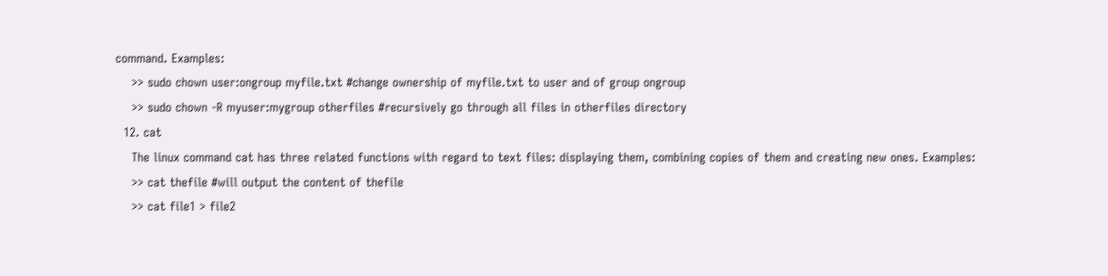command. Examples:
    >> sudo chown user:ongroup myfile.txt #change ownership of myfile.txt to user and of group ongroup
    >> sudo chown -R myuser:mygroup otherfiles #recursively go through all files in otherfiles directory
  12. cat
    The linux command cat has three related functions with regard to text files: displaying them, combining copies of them and creating new ones. Examples:
    >> cat thefile #will output the content of thefile
    >> cat file1 > file2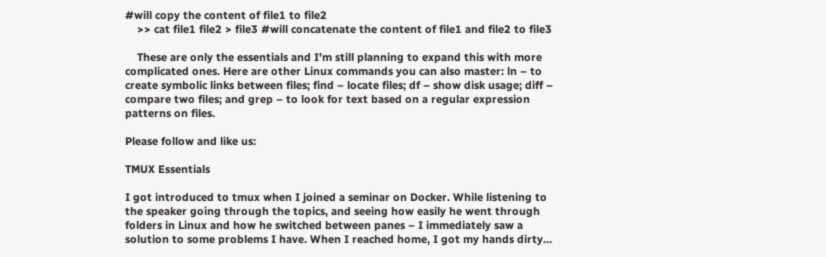#will copy the content of file1 to file2
    >> cat file1 file2 > file3 #will concatenate the content of file1 and file2 to file3

    These are only the essentials and I’m still planning to expand this with more complicated ones. Here are other Linux commands you can also master: ln – to create symbolic links between files; find – locate files; df – show disk usage; diff – compare two files; and grep – to look for text based on a regular expression patterns on files.

Please follow and like us:

TMUX Essentials

I got introduced to tmux when I joined a seminar on Docker. While listening to the speaker going through the topics, and seeing how easily he went through folders in Linux and how he switched between panes – I immediately saw a solution to some problems I have. When I reached home, I got my hands dirty…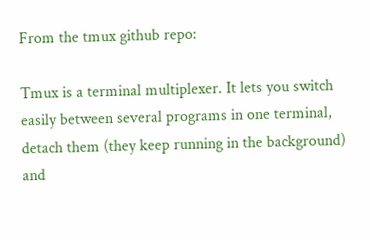From the tmux github repo:

Tmux is a terminal multiplexer. It lets you switch easily between several programs in one terminal, detach them (they keep running in the background) and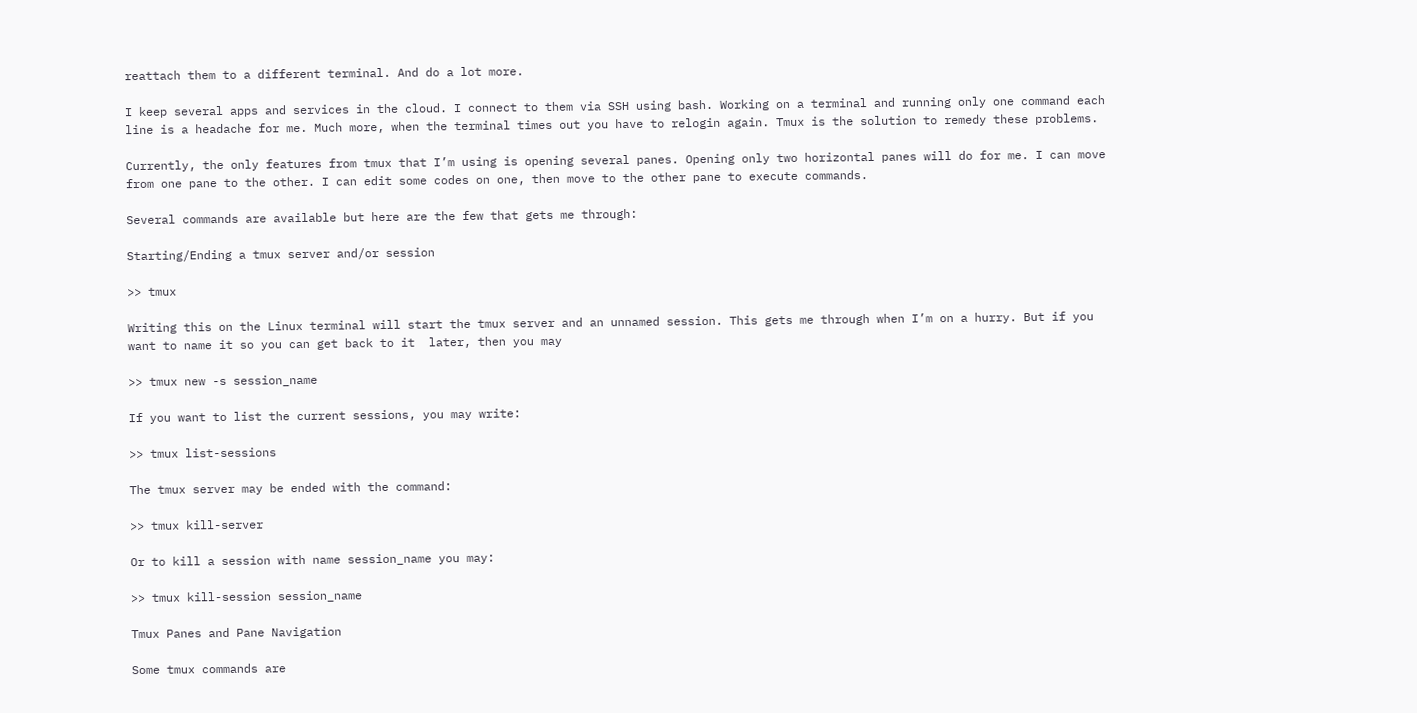reattach them to a different terminal. And do a lot more.

I keep several apps and services in the cloud. I connect to them via SSH using bash. Working on a terminal and running only one command each line is a headache for me. Much more, when the terminal times out you have to relogin again. Tmux is the solution to remedy these problems.

Currently, the only features from tmux that I’m using is opening several panes. Opening only two horizontal panes will do for me. I can move from one pane to the other. I can edit some codes on one, then move to the other pane to execute commands.

Several commands are available but here are the few that gets me through:

Starting/Ending a tmux server and/or session

>> tmux

Writing this on the Linux terminal will start the tmux server and an unnamed session. This gets me through when I’m on a hurry. But if you want to name it so you can get back to it  later, then you may

>> tmux new -s session_name

If you want to list the current sessions, you may write:

>> tmux list-sessions

The tmux server may be ended with the command:

>> tmux kill-server

Or to kill a session with name session_name you may:

>> tmux kill-session session_name

Tmux Panes and Pane Navigation

Some tmux commands are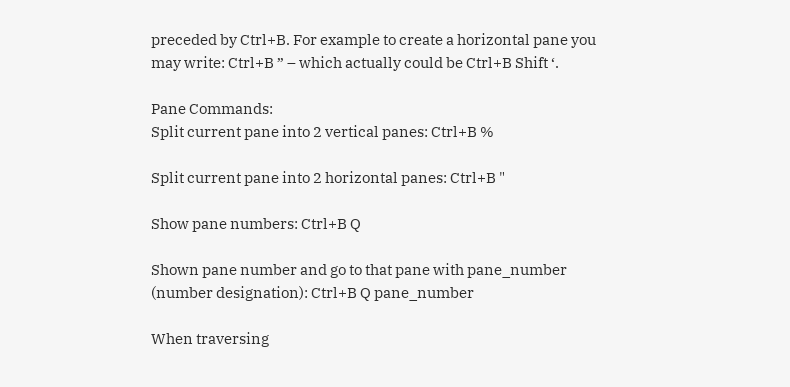preceded by Ctrl+B. For example to create a horizontal pane you may write: Ctrl+B ” – which actually could be Ctrl+B Shift ‘.

Pane Commands:
Split current pane into 2 vertical panes: Ctrl+B %

Split current pane into 2 horizontal panes: Ctrl+B "

Show pane numbers: Ctrl+B Q

Shown pane number and go to that pane with pane_number (number designation): Ctrl+B Q pane_number

When traversing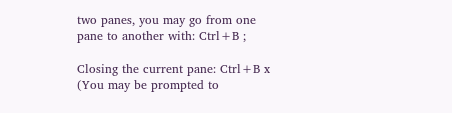two panes, you may go from one pane to another with: Ctrl+B ;

Closing the current pane: Ctrl+B x (You may be prompted to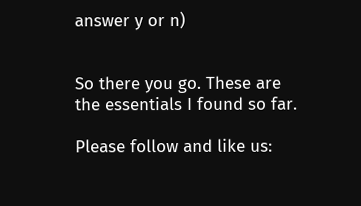answer y or n)


So there you go. These are the essentials I found so far.

Please follow and like us: